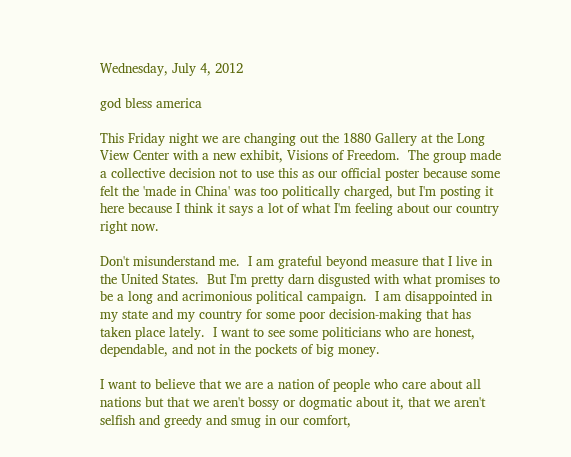Wednesday, July 4, 2012

god bless america

This Friday night we are changing out the 1880 Gallery at the Long View Center with a new exhibit, Visions of Freedom.  The group made a collective decision not to use this as our official poster because some felt the 'made in China' was too politically charged, but I'm posting it here because I think it says a lot of what I'm feeling about our country right now.

Don't misunderstand me.  I am grateful beyond measure that I live in the United States.  But I'm pretty darn disgusted with what promises to be a long and acrimonious political campaign.  I am disappointed in my state and my country for some poor decision-making that has taken place lately.  I want to see some politicians who are honest, dependable, and not in the pockets of big money.

I want to believe that we are a nation of people who care about all nations but that we aren't bossy or dogmatic about it, that we aren't selfish and greedy and smug in our comfort,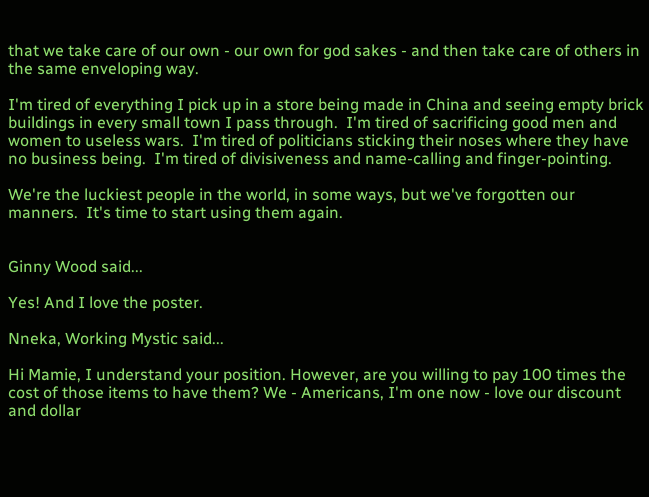that we take care of our own - our own for god sakes - and then take care of others in the same enveloping way.

I'm tired of everything I pick up in a store being made in China and seeing empty brick buildings in every small town I pass through.  I'm tired of sacrificing good men and women to useless wars.  I'm tired of politicians sticking their noses where they have no business being.  I'm tired of divisiveness and name-calling and finger-pointing.

We're the luckiest people in the world, in some ways, but we've forgotten our manners.  It's time to start using them again.


Ginny Wood said...

Yes! And I love the poster.

Nneka, Working Mystic said...

Hi Mamie, I understand your position. However, are you willing to pay 100 times the cost of those items to have them? We - Americans, I'm one now - love our discount and dollar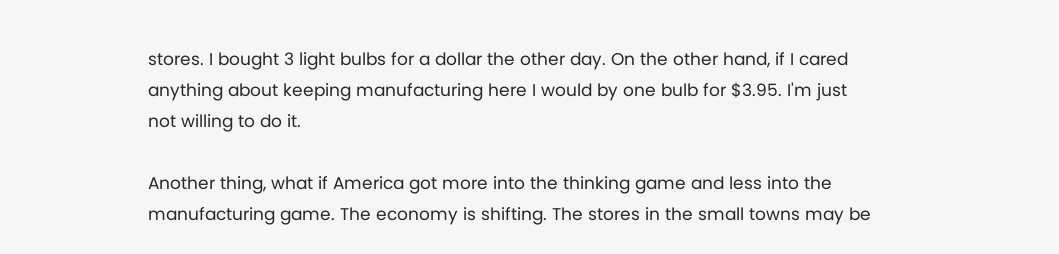stores. I bought 3 light bulbs for a dollar the other day. On the other hand, if I cared anything about keeping manufacturing here I would by one bulb for $3.95. I'm just not willing to do it.

Another thing, what if America got more into the thinking game and less into the manufacturing game. The economy is shifting. The stores in the small towns may be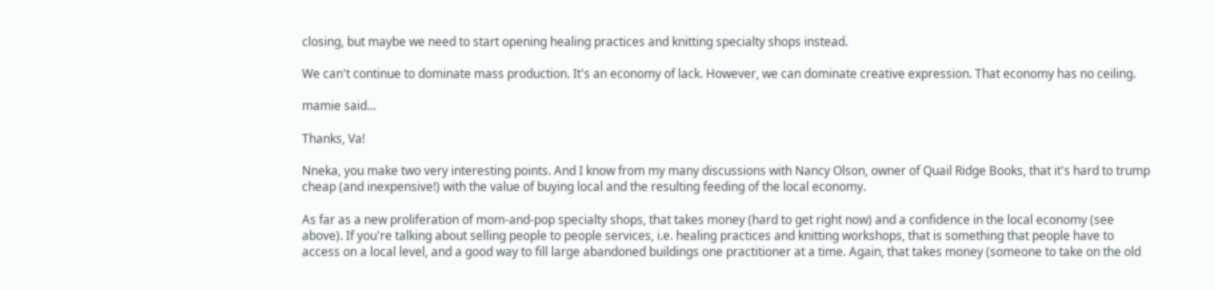closing, but maybe we need to start opening healing practices and knitting specialty shops instead.

We can't continue to dominate mass production. It's an economy of lack. However, we can dominate creative expression. That economy has no ceiling.

mamie said...

Thanks, Va!

Nneka, you make two very interesting points. And I know from my many discussions with Nancy Olson, owner of Quail Ridge Books, that it's hard to trump cheap (and inexpensive!) with the value of buying local and the resulting feeding of the local economy.

As far as a new proliferation of mom-and-pop specialty shops, that takes money (hard to get right now) and a confidence in the local economy (see above). If you're talking about selling people to people services, i.e. healing practices and knitting workshops, that is something that people have to access on a local level, and a good way to fill large abandoned buildings one practitioner at a time. Again, that takes money (someone to take on the old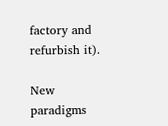factory and refurbish it).

New paradigms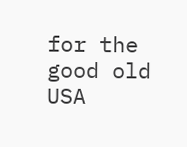for the good old USA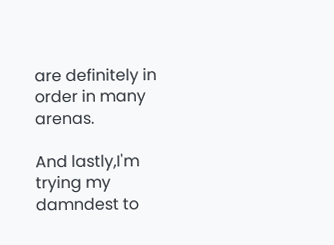are definitely in order in many arenas.

And lastly,I'm trying my damndest to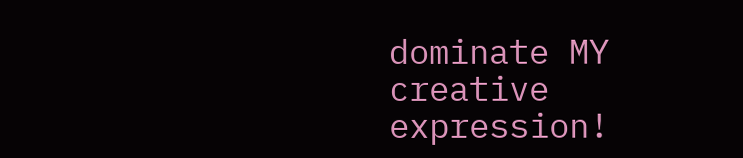dominate MY creative expression!